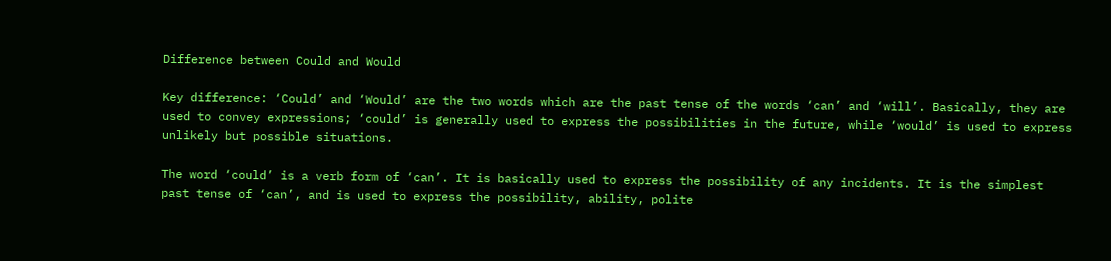Difference between Could and Would

Key difference: ‘Could’ and ‘Would’ are the two words which are the past tense of the words ‘can’ and ‘will’. Basically, they are used to convey expressions; ‘could’ is generally used to express the possibilities in the future, while ‘would’ is used to express unlikely but possible situations.

The word ‘could’ is a verb form of ‘can’. It is basically used to express the possibility of any incidents. It is the simplest past tense of ‘can’, and is used to express the possibility, ability, polite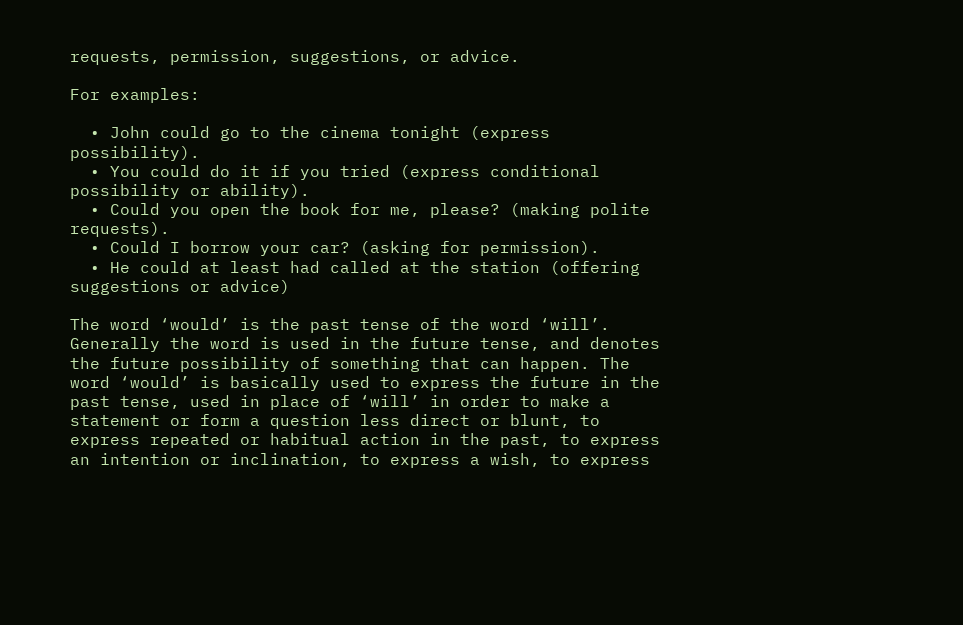requests, permission, suggestions, or advice.

For examples:

  • John could go to the cinema tonight (express possibility).
  • You could do it if you tried (express conditional possibility or ability).
  • Could you open the book for me, please? (making polite requests).
  • Could I borrow your car? (asking for permission).
  • He could at least had called at the station (offering suggestions or advice)

The word ‘would’ is the past tense of the word ‘will’. Generally the word is used in the future tense, and denotes the future possibility of something that can happen. The word ‘would’ is basically used to express the future in the past tense, used in place of ‘will’ in order to make a statement or form a question less direct or blunt, to express repeated or habitual action in the past, to express an intention or inclination, to express a wish, to express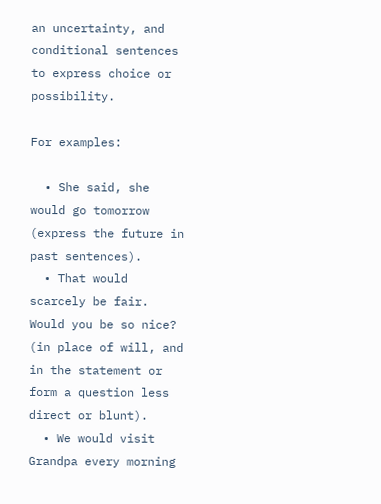an uncertainty, and conditional sentences to express choice or possibility.

For examples:

  • She said, she would go tomorrow (express the future in past sentences).
  • That would scarcely be fair. Would you be so nice? (in place of will, and in the statement or form a question less direct or blunt).
  • We would visit Grandpa every morning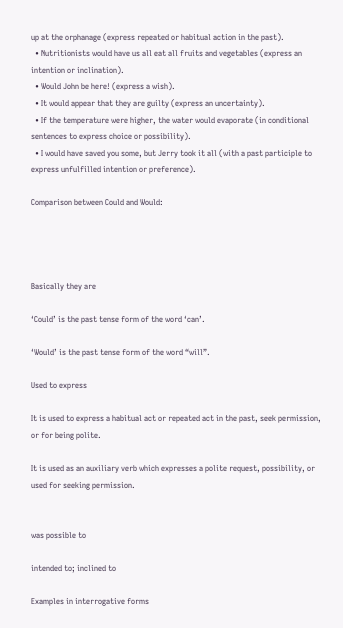up at the orphanage (express repeated or habitual action in the past).
  • Nutritionists would have us all eat all fruits and vegetables (express an intention or inclination).
  • Would John be here! (express a wish).
  • It would appear that they are guilty (express an uncertainty).
  • If the temperature were higher, the water would evaporate (in conditional sentences to express choice or possibility).
  • I would have saved you some, but Jerry took it all (with a past participle to express unfulfilled intention or preference).

Comparison between Could and Would:




Basically they are

‘Could’ is the past tense form of the word ‘can’.

‘Would’ is the past tense form of the word “will”.

Used to express

It is used to express a habitual act or repeated act in the past, seek permission, or for being polite.

It is used as an auxiliary verb which expresses a polite request, possibility, or used for seeking permission.


was possible to

intended to; inclined to

Examples in interrogative forms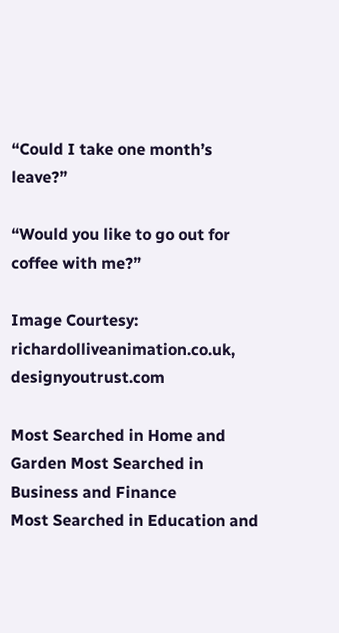“Could I take one month’s leave?”

“Would you like to go out for coffee with me?”

Image Courtesy: richardolliveanimation.co.uk, designyoutrust.com

Most Searched in Home and Garden Most Searched in Business and Finance
Most Searched in Education and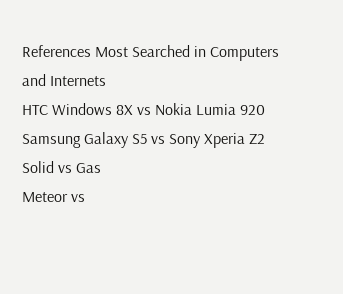References Most Searched in Computers and Internets
HTC Windows 8X vs Nokia Lumia 920
Samsung Galaxy S5 vs Sony Xperia Z2
Solid vs Gas
Meteor vs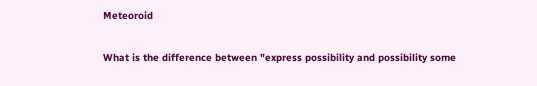Meteoroid


What is the difference between "express possibility and possibility some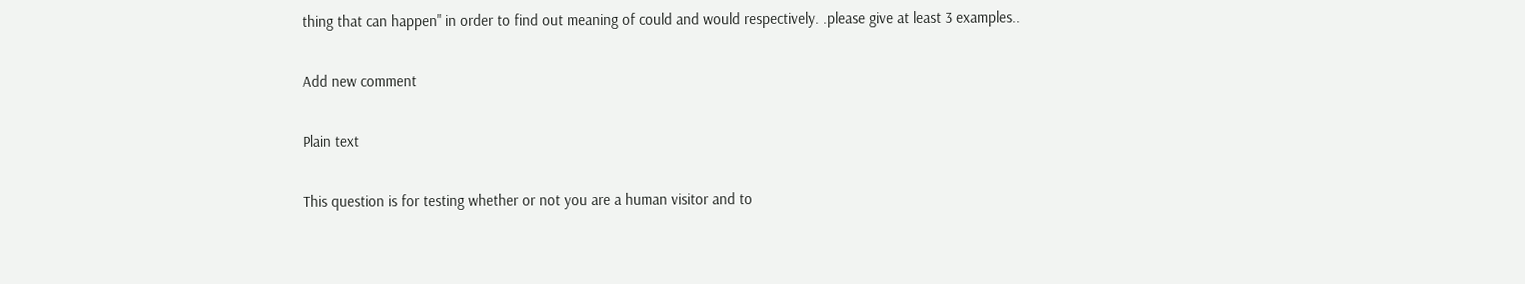thing that can happen" in order to find out meaning of could and would respectively. .please give at least 3 examples..

Add new comment

Plain text

This question is for testing whether or not you are a human visitor and to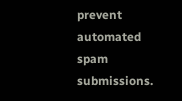prevent automated spam submissions.